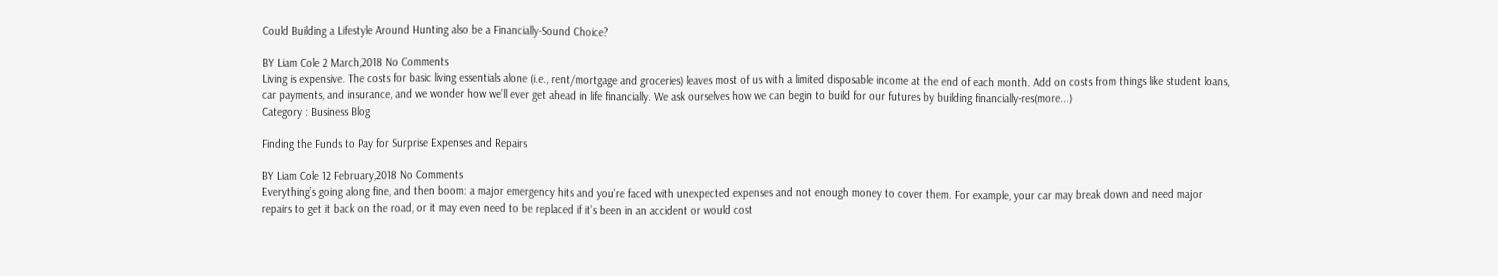Could Building a Lifestyle Around Hunting also be a Financially-Sound Choice?

BY Liam Cole 2 March,2018 No Comments
Living is expensive. The costs for basic living essentials alone (i.e., rent/mortgage and groceries) leaves most of us with a limited disposable income at the end of each month. Add on costs from things like student loans, car payments, and insurance, and we wonder how we’ll ever get ahead in life financially. We ask ourselves how we can begin to build for our futures by building financially-res(more...)
Category : Business Blog

Finding the Funds to Pay for Surprise Expenses and Repairs

BY Liam Cole 12 February,2018 No Comments
Everything’s going along fine, and then boom: a major emergency hits and you’re faced with unexpected expenses and not enough money to cover them. For example, your car may break down and need major repairs to get it back on the road, or it may even need to be replaced if it’s been in an accident or would cost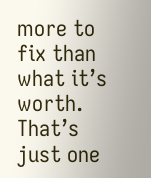more to fix than what it’s worth. That’s just one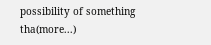possibility of something tha(more...)